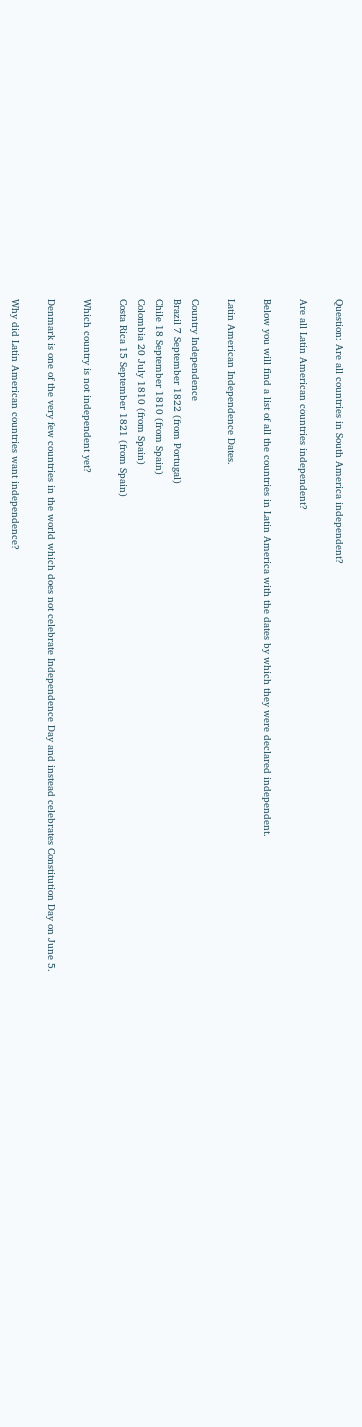Question: Are all countries in South America independent?

Are all Latin American countries independent?

Below you will find a list of all the countries in Latin America with the dates by which they were declared independent.

Latin American Independence Dates.

Country Independence
Brazil 7 September 1822 (from Portugal)
Chile 18 September 1810 (from Spain)
Colombia 20 July 1810 (from Spain)
Costa Rica 15 September 1821 (from Spain)

Which country is not independent yet?

Denmark is one of the very few countries in the world which does not celebrate Independence Day and instead celebrates Constitution Day on June 5.

Why did Latin American countries want independence?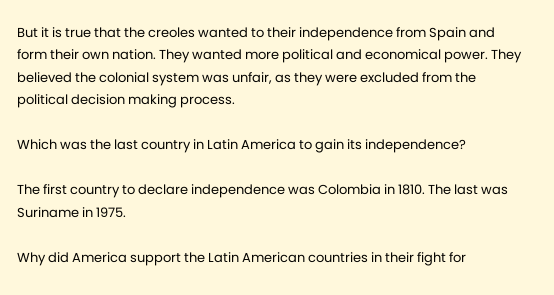But it is true that the creoles wanted to their independence from Spain and form their own nation. They wanted more political and economical power. They believed the colonial system was unfair, as they were excluded from the political decision making process.

Which was the last country in Latin America to gain its independence?

The first country to declare independence was Colombia in 1810. The last was Suriname in 1975.

Why did America support the Latin American countries in their fight for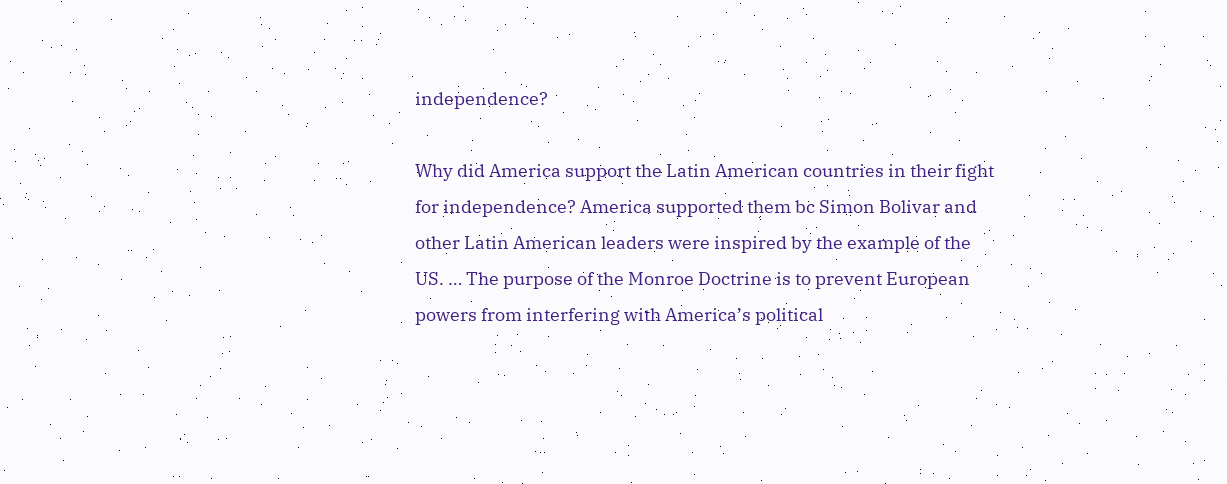independence?

Why did America support the Latin American countries in their fight for independence? America supported them bc Simon Bolivar and other Latin American leaders were inspired by the example of the US. … The purpose of the Monroe Doctrine is to prevent European powers from interfering with America’s political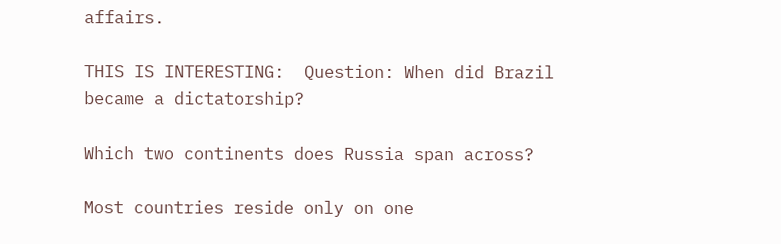affairs.

THIS IS INTERESTING:  Question: When did Brazil became a dictatorship?

Which two continents does Russia span across?

Most countries reside only on one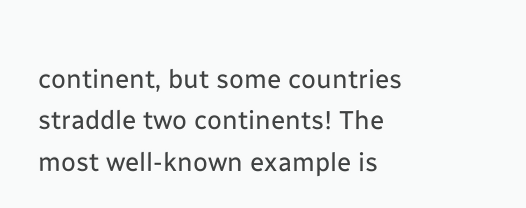continent, but some countries straddle two continents! The most well-known example is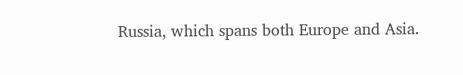Russia, which spans both Europe and Asia.